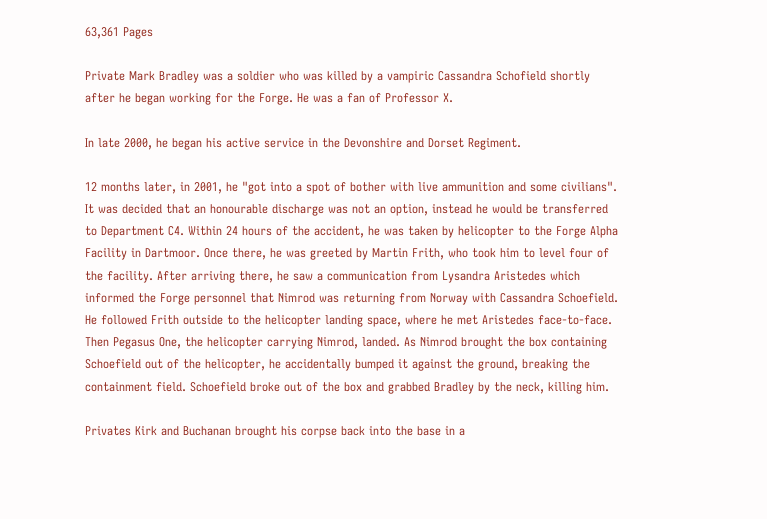63,361 Pages

Private Mark Bradley was a soldier who was killed by a vampiric Cassandra Schofield shortly after he began working for the Forge. He was a fan of Professor X.

In late 2000, he began his active service in the Devonshire and Dorset Regiment.

12 months later, in 2001, he "got into a spot of bother with live ammunition and some civilians". It was decided that an honourable discharge was not an option, instead he would be transferred to Department C4. Within 24 hours of the accident, he was taken by helicopter to the Forge Alpha Facility in Dartmoor. Once there, he was greeted by Martin Frith, who took him to level four of the facility. After arriving there, he saw a communication from Lysandra Aristedes which informed the Forge personnel that Nimrod was returning from Norway with Cassandra Schoefield. He followed Frith outside to the helicopter landing space, where he met Aristedes face-to-face. Then Pegasus One, the helicopter carrying Nimrod, landed. As Nimrod brought the box containing Schoefield out of the helicopter, he accidentally bumped it against the ground, breaking the containment field. Schoefield broke out of the box and grabbed Bradley by the neck, killing him.

Privates Kirk and Buchanan brought his corpse back into the base in a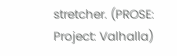stretcher. (PROSE: Project: Valhalla)